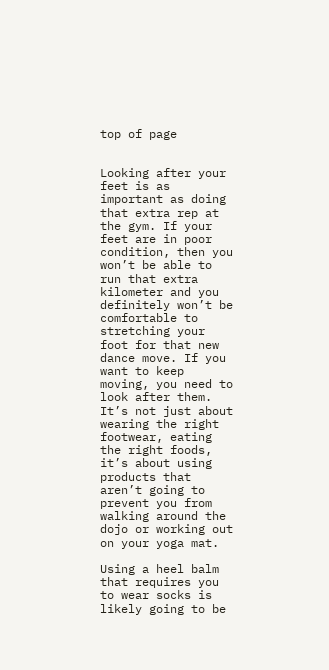top of page


Looking after your feet is as important as doing that extra rep at the gym. If your feet are in poor condition, then you won’t be able to run that extra kilometer and you definitely won’t be comfortable to stretching your foot for that new dance move. If you want to keep moving, you need to look after them. It’s not just about wearing the right footwear, eating the right foods, it’s about using products that aren’t going to prevent you from walking around the dojo or working out on your yoga mat.

Using a heel balm that requires you to wear socks is likely going to be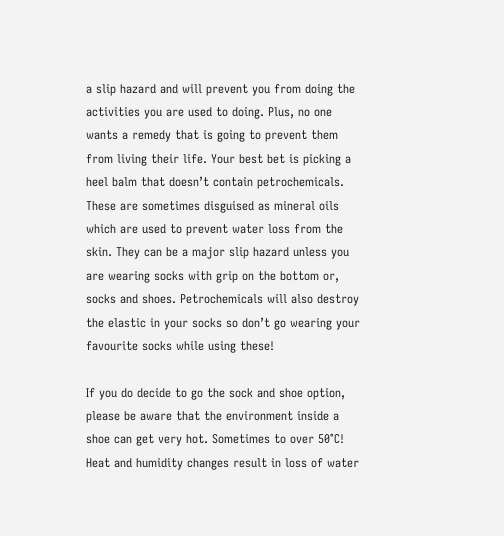a slip hazard and will prevent you from doing the activities you are used to doing. Plus, no one wants a remedy that is going to prevent them from living their life. Your best bet is picking a heel balm that doesn’t contain petrochemicals. These are sometimes disguised as mineral oils which are used to prevent water loss from the skin. They can be a major slip hazard unless you are wearing socks with grip on the bottom or, socks and shoes. Petrochemicals will also destroy the elastic in your socks so don’t go wearing your favourite socks while using these!

If you do decide to go the sock and shoe option, please be aware that the environment inside a shoe can get very hot. Sometimes to over 50°C! Heat and humidity changes result in loss of water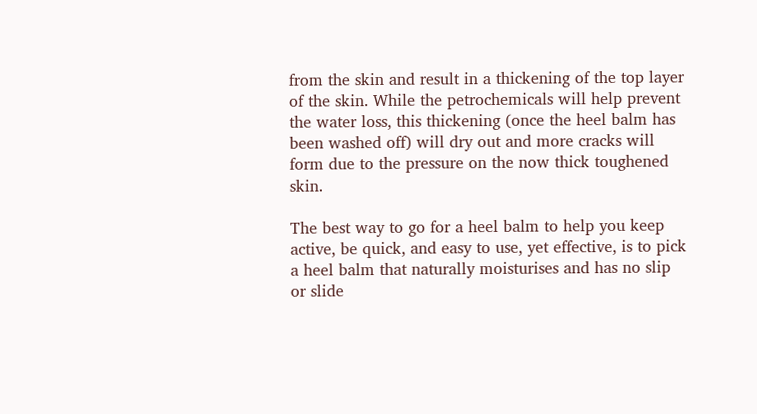from the skin and result in a thickening of the top layer of the skin. While the petrochemicals will help prevent the water loss, this thickening (once the heel balm has been washed off) will dry out and more cracks will form due to the pressure on the now thick toughened skin.

The best way to go for a heel balm to help you keep active, be quick, and easy to use, yet effective, is to pick a heel balm that naturally moisturises and has no slip or slide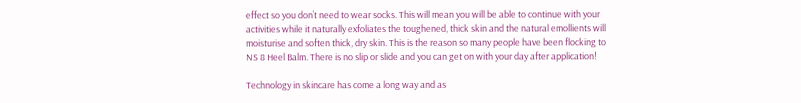effect so you don’t need to wear socks. This will mean you will be able to continue with your activities while it naturally exfoliates the toughened, thick skin and the natural emollients will moisturise and soften thick, dry skin. This is the reason so many people have been flocking to NS 8 Heel Balm. There is no slip or slide and you can get on with your day after application!

Technology in skincare has come a long way and as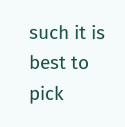such it is best to pick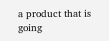a product that is going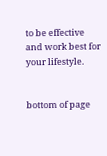to be effective and work best for your lifestyle.


bottom of page